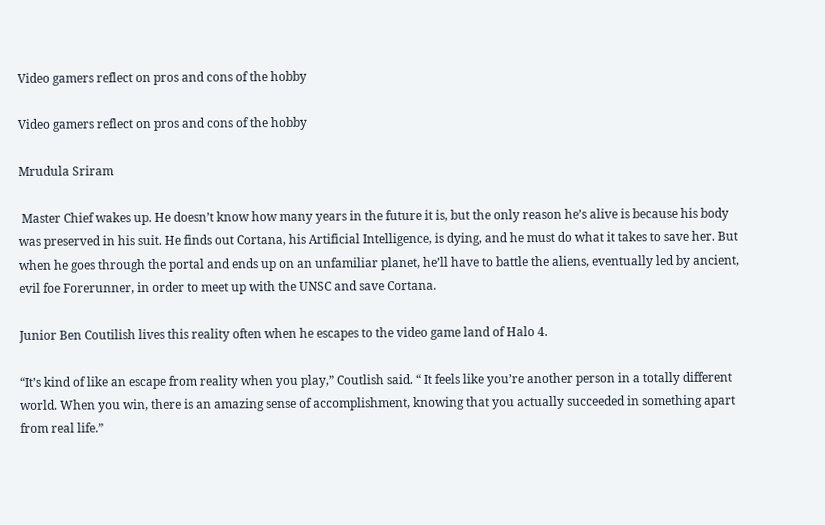Video gamers reflect on pros and cons of the hobby

Video gamers reflect on pros and cons of the hobby

Mrudula Sriram

 Master Chief wakes up. He doesn’t know how many years in the future it is, but the only reason he’s alive is because his body was preserved in his suit. He finds out Cortana, his Artificial Intelligence, is dying, and he must do what it takes to save her. But when he goes through the portal and ends up on an unfamiliar planet, he’ll have to battle the aliens, eventually led by ancient, evil foe Forerunner, in order to meet up with the UNSC and save Cortana.

Junior Ben Coutilish lives this reality often when he escapes to the video game land of Halo 4.

“It’s kind of like an escape from reality when you play,” Coutlish said. “ It feels like you’re another person in a totally different world. When you win, there is an amazing sense of accomplishment, knowing that you actually succeeded in something apart from real life.”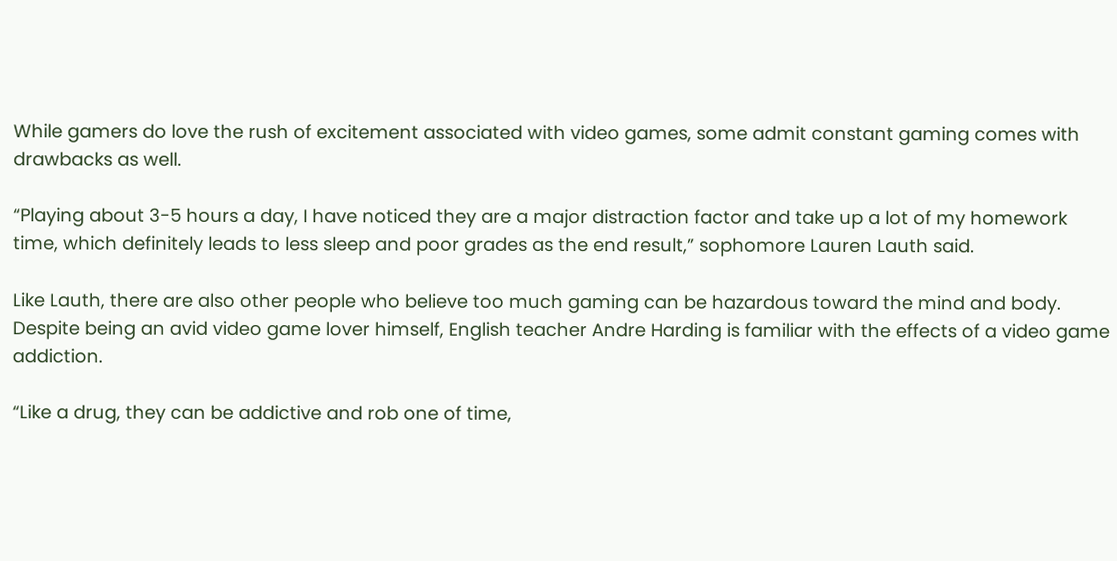While gamers do love the rush of excitement associated with video games, some admit constant gaming comes with drawbacks as well.

“Playing about 3-5 hours a day, I have noticed they are a major distraction factor and take up a lot of my homework time, which definitely leads to less sleep and poor grades as the end result,” sophomore Lauren Lauth said.

Like Lauth, there are also other people who believe too much gaming can be hazardous toward the mind and body. Despite being an avid video game lover himself, English teacher Andre Harding is familiar with the effects of a video game addiction.

“Like a drug, they can be addictive and rob one of time,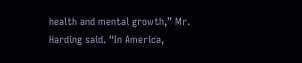health and mental growth,” Mr. Harding said. “In America,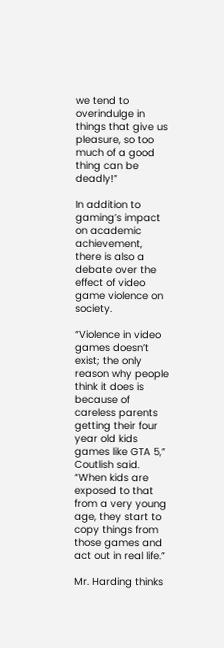we tend to overindulge in things that give us pleasure, so too much of a good thing can be deadly!”

In addition to gaming’s impact on academic achievement, there is also a debate over the effect of video game violence on society.

“Violence in video games doesn’t exist; the only reason why people think it does is because of careless parents getting their four year old kids games like GTA 5,” Coutlish said. “When kids are exposed to that from a very young age, they start to copy things from those games and act out in real life.”

Mr. Harding thinks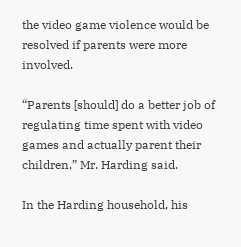the video game violence would be resolved if parents were more involved.

“Parents [should] do a better job of regulating time spent with video games and actually parent their children,” Mr. Harding said.

In the Harding household, his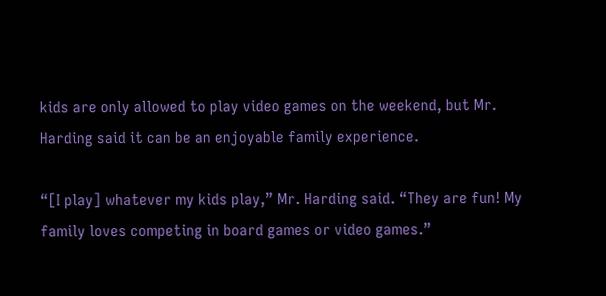kids are only allowed to play video games on the weekend, but Mr. Harding said it can be an enjoyable family experience.

“[I play] whatever my kids play,” Mr. Harding said. “They are fun! My family loves competing in board games or video games.”